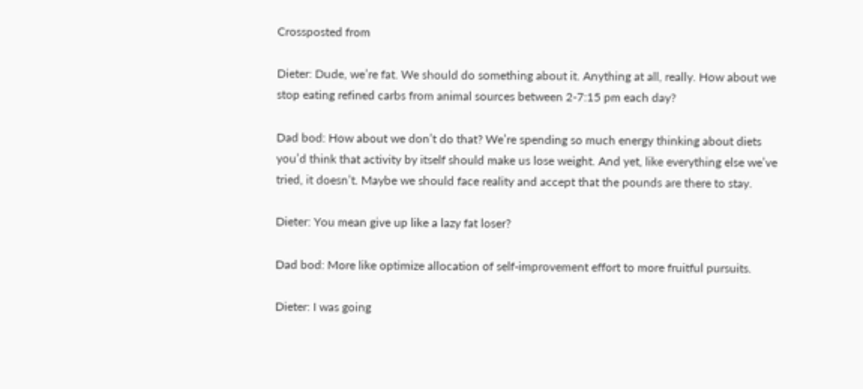Crossposted from

Dieter: Dude, we’re fat. We should do something about it. Anything at all, really. How about we stop eating refined carbs from animal sources between 2-7:15 pm each day?

Dad bod: How about we don’t do that? We’re spending so much energy thinking about diets you’d think that activity by itself should make us lose weight. And yet, like everything else we’ve tried, it doesn’t. Maybe we should face reality and accept that the pounds are there to stay.

Dieter: You mean give up like a lazy fat loser?

Dad bod: More like optimize allocation of self-improvement effort to more fruitful pursuits.

Dieter: I was going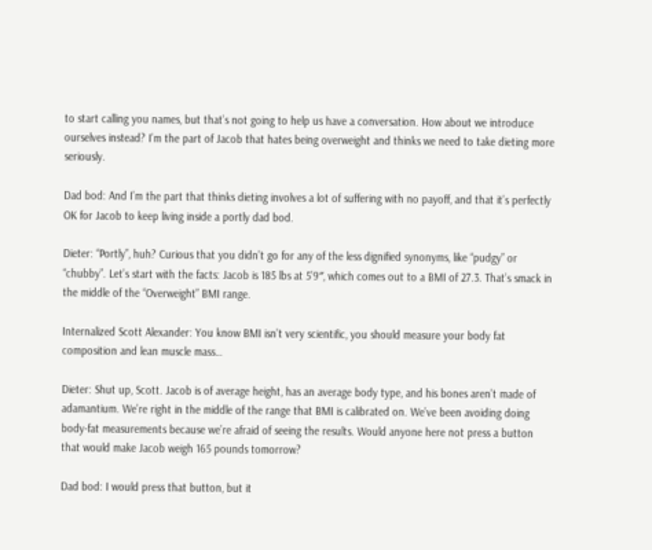to start calling you names, but that’s not going to help us have a conversation. How about we introduce ourselves instead? I’m the part of Jacob that hates being overweight and thinks we need to take dieting more seriously.

Dad bod: And I’m the part that thinks dieting involves a lot of suffering with no payoff, and that it’s perfectly OK for Jacob to keep living inside a portly dad bod.

Dieter: “Portly”, huh? Curious that you didn’t go for any of the less dignified synonyms, like “pudgy” or “chubby”. Let’s start with the facts: Jacob is 185 lbs at 5’9″, which comes out to a BMI of 27.3. That’s smack in the middle of the “Overweight” BMI range.

Internalized Scott Alexander: You know BMI isn’t very scientific, you should measure your body fat composition and lean muscle mass…

Dieter: Shut up, Scott. Jacob is of average height, has an average body type, and his bones aren’t made of adamantium. We’re right in the middle of the range that BMI is calibrated on. We’ve been avoiding doing body-fat measurements because we’re afraid of seeing the results. Would anyone here not press a button that would make Jacob weigh 165 pounds tomorrow?

Dad bod: I would press that button, but it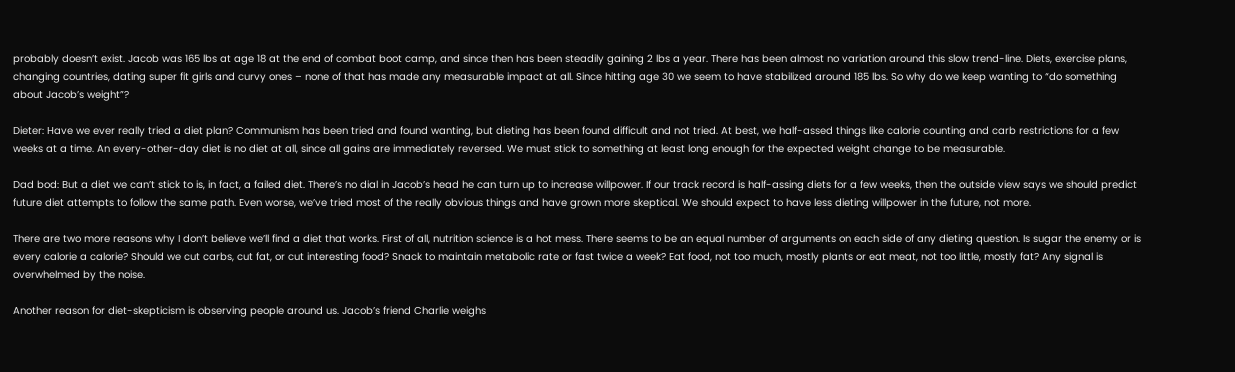probably doesn’t exist. Jacob was 165 lbs at age 18 at the end of combat boot camp, and since then has been steadily gaining 2 lbs a year. There has been almost no variation around this slow trend-line. Diets, exercise plans, changing countries, dating super fit girls and curvy ones – none of that has made any measurable impact at all. Since hitting age 30 we seem to have stabilized around 185 lbs. So why do we keep wanting to “do something about Jacob’s weight”?

Dieter: Have we ever really tried a diet plan? Communism has been tried and found wanting, but dieting has been found difficult and not tried. At best, we half-assed things like calorie counting and carb restrictions for a few weeks at a time. An every-other-day diet is no diet at all, since all gains are immediately reversed. We must stick to something at least long enough for the expected weight change to be measurable.

Dad bod: But a diet we can’t stick to is, in fact, a failed diet. There’s no dial in Jacob’s head he can turn up to increase willpower. If our track record is half-assing diets for a few weeks, then the outside view says we should predict future diet attempts to follow the same path. Even worse, we’ve tried most of the really obvious things and have grown more skeptical. We should expect to have less dieting willpower in the future, not more.

There are two more reasons why I don’t believe we’ll find a diet that works. First of all, nutrition science is a hot mess. There seems to be an equal number of arguments on each side of any dieting question. Is sugar the enemy or is every calorie a calorie? Should we cut carbs, cut fat, or cut interesting food? Snack to maintain metabolic rate or fast twice a week? Eat food, not too much, mostly plants or eat meat, not too little, mostly fat? Any signal is overwhelmed by the noise.

Another reason for diet-skepticism is observing people around us. Jacob’s friend Charlie weighs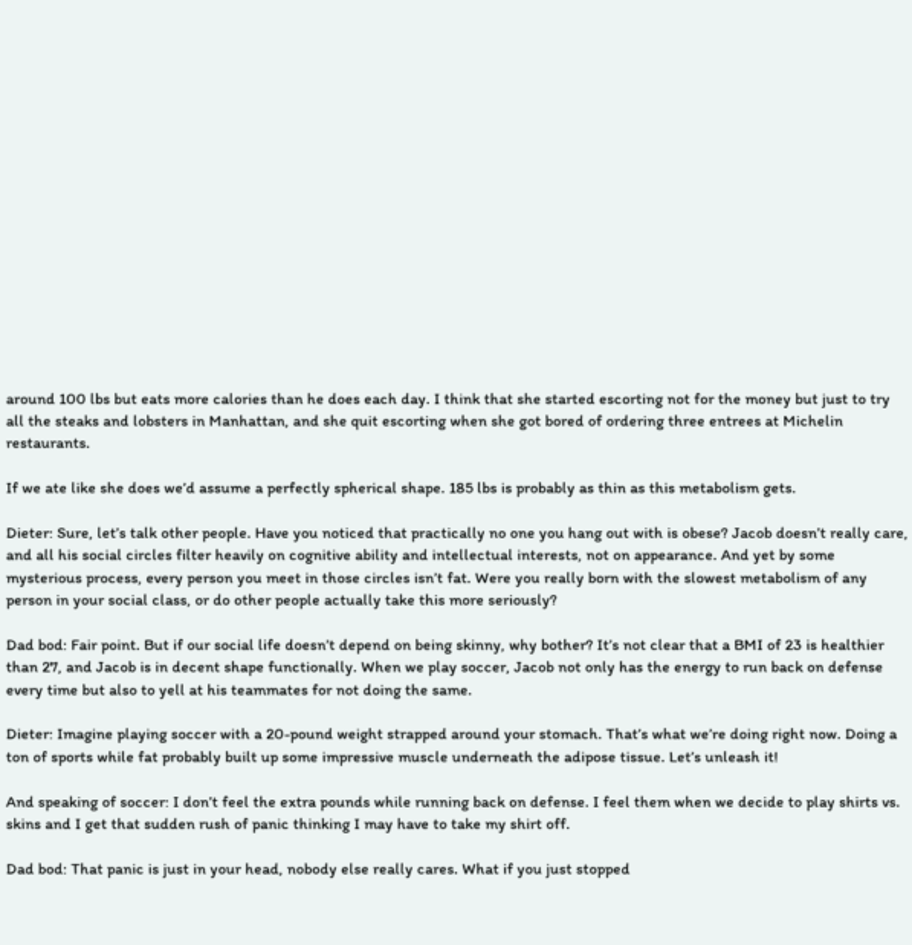around 100 lbs but eats more calories than he does each day. I think that she started escorting not for the money but just to try all the steaks and lobsters in Manhattan, and she quit escorting when she got bored of ordering three entrees at Michelin restaurants.

If we ate like she does we’d assume a perfectly spherical shape. 185 lbs is probably as thin as this metabolism gets.

Dieter: Sure, let’s talk other people. Have you noticed that practically no one you hang out with is obese? Jacob doesn’t really care, and all his social circles filter heavily on cognitive ability and intellectual interests, not on appearance. And yet by some mysterious process, every person you meet in those circles isn’t fat. Were you really born with the slowest metabolism of any person in your social class, or do other people actually take this more seriously?

Dad bod: Fair point. But if our social life doesn’t depend on being skinny, why bother? It’s not clear that a BMI of 23 is healthier than 27, and Jacob is in decent shape functionally. When we play soccer, Jacob not only has the energy to run back on defense every time but also to yell at his teammates for not doing the same.

Dieter: Imagine playing soccer with a 20-pound weight strapped around your stomach. That’s what we’re doing right now. Doing a ton of sports while fat probably built up some impressive muscle underneath the adipose tissue. Let’s unleash it!

And speaking of soccer: I don’t feel the extra pounds while running back on defense. I feel them when we decide to play shirts vs. skins and I get that sudden rush of panic thinking I may have to take my shirt off.

Dad bod: That panic is just in your head, nobody else really cares. What if you just stopped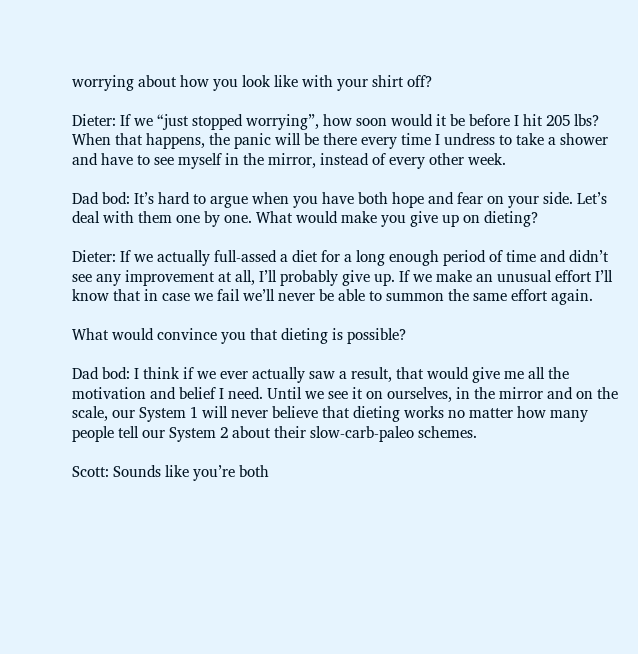worrying about how you look like with your shirt off?

Dieter: If we “just stopped worrying”, how soon would it be before I hit 205 lbs? When that happens, the panic will be there every time I undress to take a shower and have to see myself in the mirror, instead of every other week.

Dad bod: It’s hard to argue when you have both hope and fear on your side. Let’s deal with them one by one. What would make you give up on dieting?

Dieter: If we actually full-assed a diet for a long enough period of time and didn’t see any improvement at all, I’ll probably give up. If we make an unusual effort I’ll know that in case we fail we’ll never be able to summon the same effort again.

What would convince you that dieting is possible?

Dad bod: I think if we ever actually saw a result, that would give me all the motivation and belief I need. Until we see it on ourselves, in the mirror and on the scale, our System 1 will never believe that dieting works no matter how many people tell our System 2 about their slow-carb-paleo schemes.

Scott: Sounds like you’re both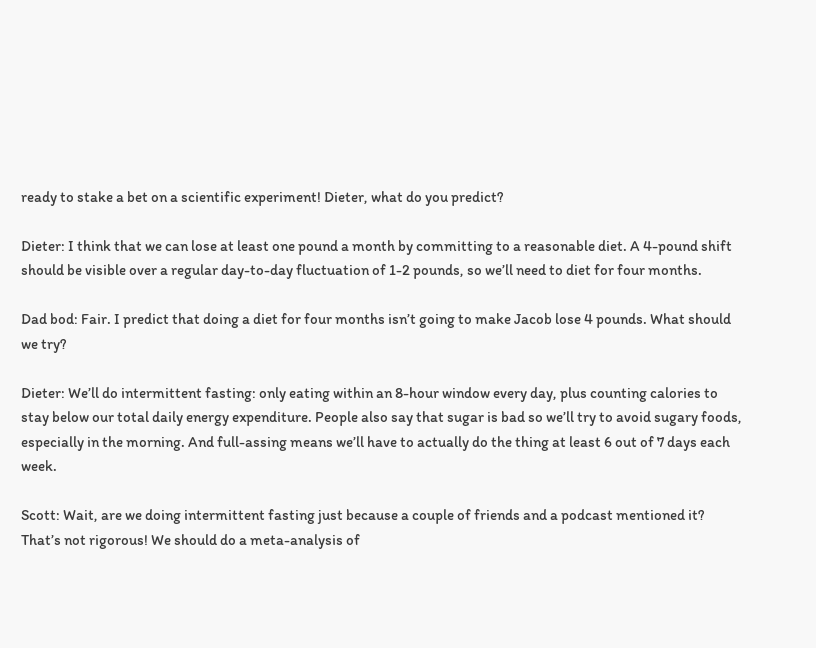ready to stake a bet on a scientific experiment! Dieter, what do you predict?

Dieter: I think that we can lose at least one pound a month by committing to a reasonable diet. A 4-pound shift should be visible over a regular day-to-day fluctuation of 1-2 pounds, so we’ll need to diet for four months.

Dad bod: Fair. I predict that doing a diet for four months isn’t going to make Jacob lose 4 pounds. What should we try?

Dieter: We’ll do intermittent fasting: only eating within an 8-hour window every day, plus counting calories to stay below our total daily energy expenditure. People also say that sugar is bad so we’ll try to avoid sugary foods, especially in the morning. And full-assing means we’ll have to actually do the thing at least 6 out of 7 days each week.

Scott: Wait, are we doing intermittent fasting just because a couple of friends and a podcast mentioned it? That’s not rigorous! We should do a meta-analysis of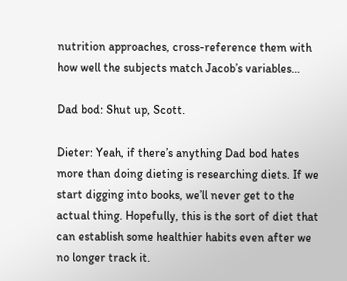nutrition approaches, cross-reference them with how well the subjects match Jacob’s variables…

Dad bod: Shut up, Scott.

Dieter: Yeah, if there’s anything Dad bod hates more than doing dieting is researching diets. If we start digging into books, we’ll never get to the actual thing. Hopefully, this is the sort of diet that can establish some healthier habits even after we no longer track it.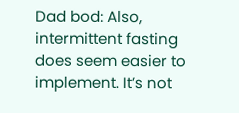Dad bod: Also, intermittent fasting does seem easier to implement. It’s not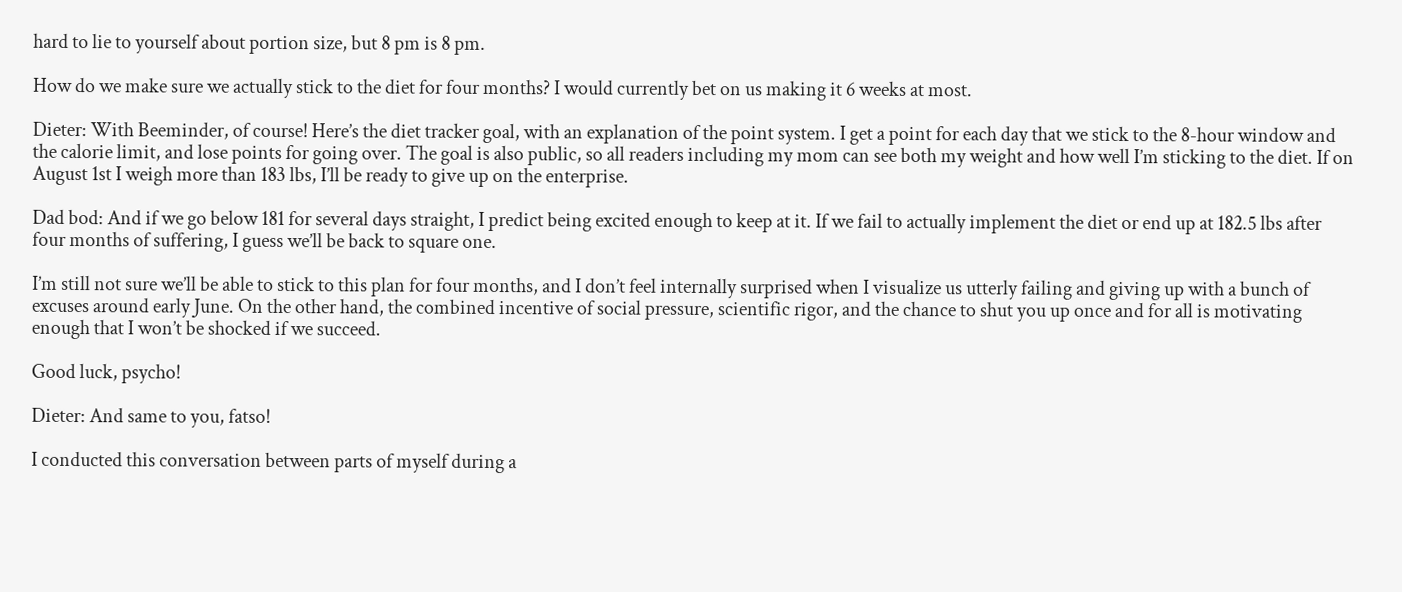hard to lie to yourself about portion size, but 8 pm is 8 pm.

How do we make sure we actually stick to the diet for four months? I would currently bet on us making it 6 weeks at most.

Dieter: With Beeminder, of course! Here’s the diet tracker goal, with an explanation of the point system. I get a point for each day that we stick to the 8-hour window and the calorie limit, and lose points for going over. The goal is also public, so all readers including my mom can see both my weight and how well I’m sticking to the diet. If on August 1st I weigh more than 183 lbs, I’ll be ready to give up on the enterprise.

Dad bod: And if we go below 181 for several days straight, I predict being excited enough to keep at it. If we fail to actually implement the diet or end up at 182.5 lbs after four months of suffering, I guess we’ll be back to square one.

I’m still not sure we’ll be able to stick to this plan for four months, and I don’t feel internally surprised when I visualize us utterly failing and giving up with a bunch of excuses around early June. On the other hand, the combined incentive of social pressure, scientific rigor, and the chance to shut you up once and for all is motivating enough that I won’t be shocked if we succeed.

Good luck, psycho!

Dieter: And same to you, fatso!

I conducted this conversation between parts of myself during a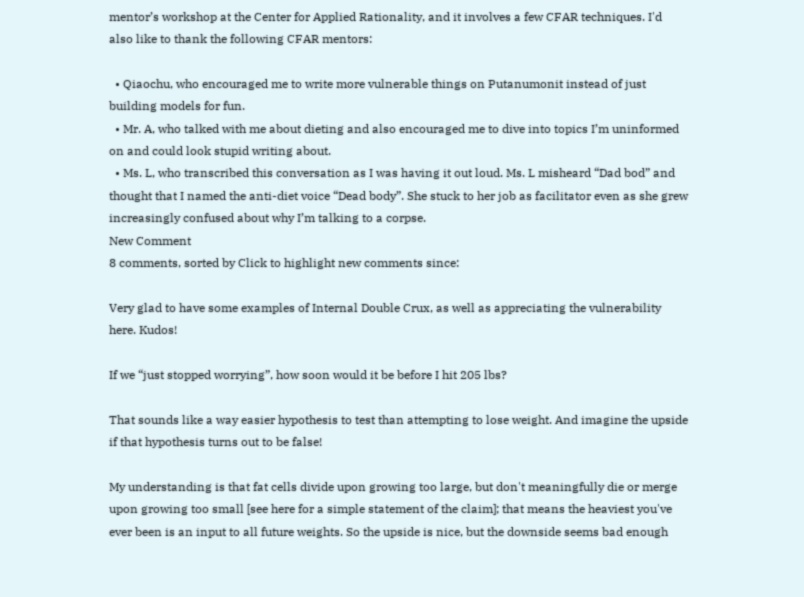mentor’s workshop at the Center for Applied Rationality, and it involves a few CFAR techniques. I'd also like to thank the following CFAR mentors:

  • Qiaochu, who encouraged me to write more vulnerable things on Putanumonit instead of just building models for fun.
  • Mr. A, who talked with me about dieting and also encouraged me to dive into topics I’m uninformed on and could look stupid writing about.
  • Ms. L, who transcribed this conversation as I was having it out loud. Ms. L misheard “Dad bod” and thought that I named the anti-diet voice “Dead body”. She stuck to her job as facilitator even as she grew increasingly confused about why I’m talking to a corpse.
New Comment
8 comments, sorted by Click to highlight new comments since:

Very glad to have some examples of Internal Double Crux, as well as appreciating the vulnerability here. Kudos!

If we “just stopped worrying”, how soon would it be before I hit 205 lbs?

That sounds like a way easier hypothesis to test than attempting to lose weight. And imagine the upside if that hypothesis turns out to be false!

My understanding is that fat cells divide upon growing too large, but don't meaningfully die or merge upon growing too small [see here for a simple statement of the claim]; that means the heaviest you've ever been is an input to all future weights. So the upside is nice, but the downside seems bad enough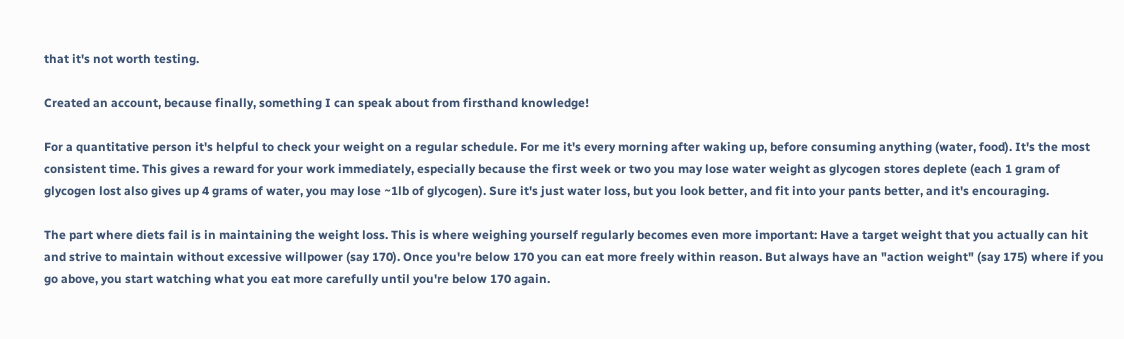that it's not worth testing.

Created an account, because finally, something I can speak about from firsthand knowledge!

For a quantitative person it's helpful to check your weight on a regular schedule. For me it's every morning after waking up, before consuming anything (water, food). It's the most consistent time. This gives a reward for your work immediately, especially because the first week or two you may lose water weight as glycogen stores deplete (each 1 gram of glycogen lost also gives up 4 grams of water, you may lose ~1lb of glycogen). Sure it's just water loss, but you look better, and fit into your pants better, and it's encouraging.

The part where diets fail is in maintaining the weight loss. This is where weighing yourself regularly becomes even more important: Have a target weight that you actually can hit and strive to maintain without excessive willpower (say 170). Once you're below 170 you can eat more freely within reason. But always have an "action weight" (say 175) where if you go above, you start watching what you eat more carefully until you're below 170 again.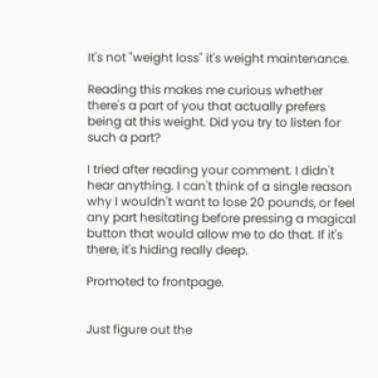It's not "weight loss" it's weight maintenance.

Reading this makes me curious whether there's a part of you that actually prefers being at this weight. Did you try to listen for such a part?

I tried after reading your comment. I didn't hear anything. I can't think of a single reason why I wouldn't want to lose 20 pounds, or feel any part hesitating before pressing a magical button that would allow me to do that. If it's there, it's hiding really deep.

Promoted to frontpage.


Just figure out the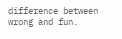difference between wrong and fun.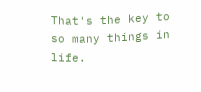That's the key to so many things in life.